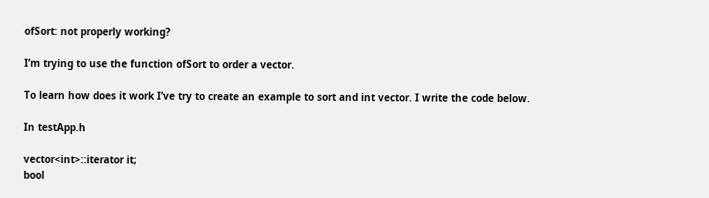ofSort: not properly working?

I’m trying to use the function ofSort to order a vector.

To learn how does it work I’ve try to create an example to sort and int vector. I write the code below.

In testApp.h

vector<int>::iterator it;
bool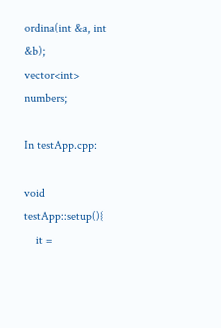ordina(int &a, int &b);
vector<int> numbers;

In testApp.cpp:

void testApp::setup(){
    it =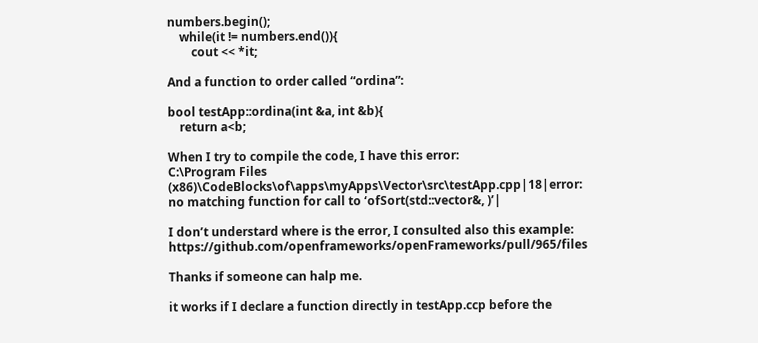numbers.begin();
    while(it != numbers.end()){
        cout << *it;

And a function to order called “ordina”:

bool testApp::ordina(int &a, int &b){
    return a<b;

When I try to compile the code, I have this error:
C:\Program Files (x86)\CodeBlocks\of\apps\myApps\Vector\src\testApp.cpp|18|error: no matching function for call to ‘ofSort(std::vector&, )’|

I don’t understard where is the error, I consulted also this example: https://github.com/openframeworks/openFrameworks/pull/965/files

Thanks if someone can halp me.

it works if I declare a function directly in testApp.ccp before the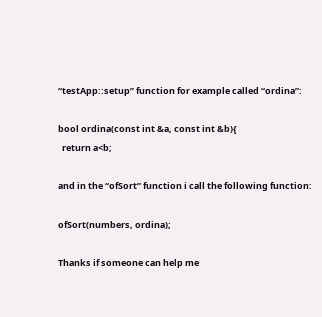“testApp::setup” function for example called “ordina”:

bool ordina(const int &a, const int &b){
  return a<b;

and in the “ofSort” function i call the following function:

ofSort(numbers, ordina);

Thanks if someone can help me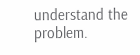understand the problem.